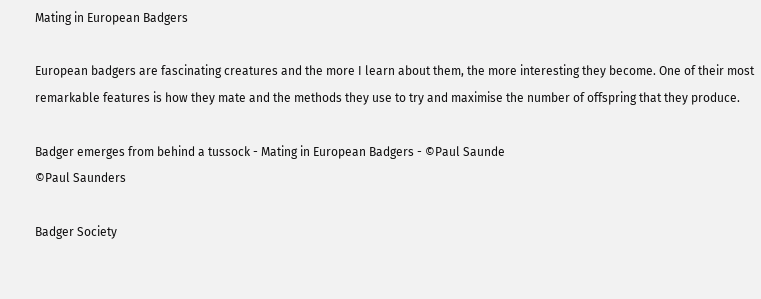Mating in European Badgers

European badgers are fascinating creatures and the more I learn about them, the more interesting they become. One of their most remarkable features is how they mate and the methods they use to try and maximise the number of offspring that they produce.

Badger emerges from behind a tussock - Mating in European Badgers - ©Paul Saunde
©Paul Saunders

Badger Society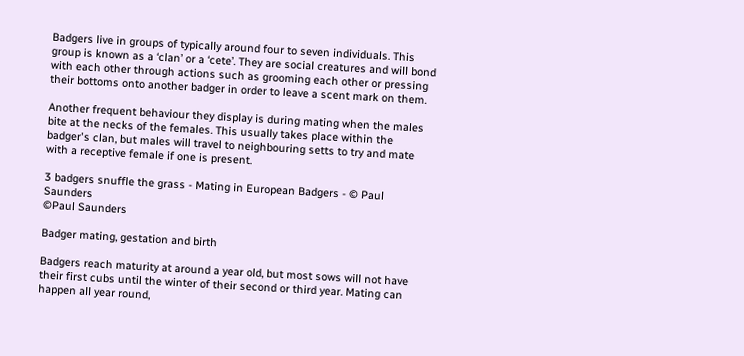Badgers live in groups of typically around four to seven individuals. This group is known as a ‘clan’ or a ‘cete’. They are social creatures and will bond with each other through actions such as grooming each other or pressing their bottoms onto another badger in order to leave a scent mark on them.

Another frequent behaviour they display is during mating when the males bite at the necks of the females. This usually takes place within the badger's clan, but males will travel to neighbouring setts to try and mate with a receptive female if one is present.

3 badgers snuffle the grass - Mating in European Badgers - © Paul Saunders
©Paul Saunders

Badger mating, gestation and birth

Badgers reach maturity at around a year old, but most sows will not have their first cubs until the winter of their second or third year. Mating can happen all year round,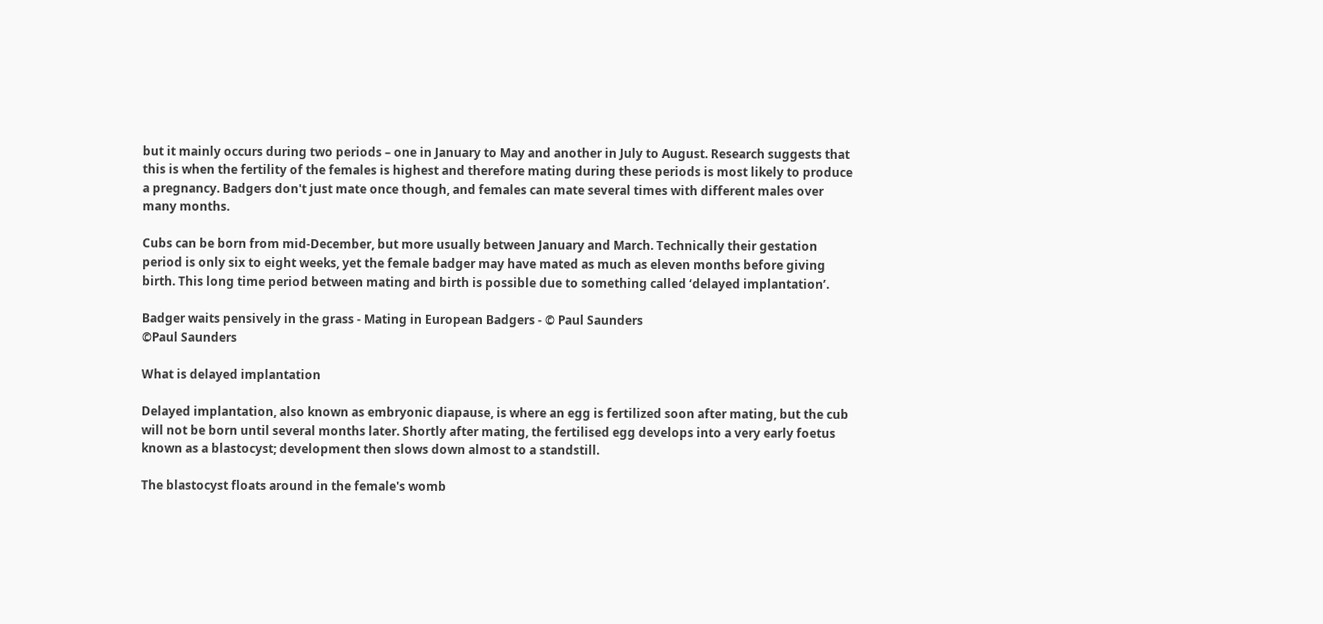but it mainly occurs during two periods – one in January to May and another in July to August. Research suggests that this is when the fertility of the females is highest and therefore mating during these periods is most likely to produce a pregnancy. Badgers don't just mate once though, and females can mate several times with different males over many months.

Cubs can be born from mid-December, but more usually between January and March. Technically their gestation period is only six to eight weeks, yet the female badger may have mated as much as eleven months before giving birth. This long time period between mating and birth is possible due to something called ‘delayed implantation’.

Badger waits pensively in the grass - Mating in European Badgers - © Paul Saunders
©Paul Saunders

What is delayed implantation

Delayed implantation, also known as embryonic diapause, is where an egg is fertilized soon after mating, but the cub will not be born until several months later. Shortly after mating, the fertilised egg develops into a very early foetus known as a blastocyst; development then slows down almost to a standstill.

The blastocyst floats around in the female's womb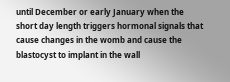until December or early January when the short day length triggers hormonal signals that cause changes in the womb and cause the blastocyst to implant in the wall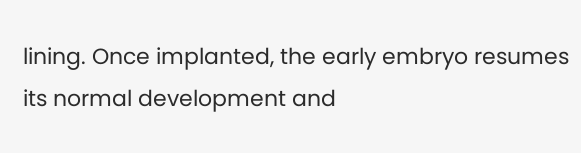lining. Once implanted, the early embryo resumes its normal development and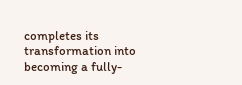completes its transformation into becoming a fully-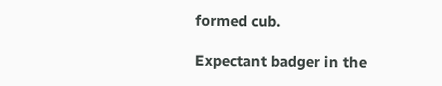formed cub.

Expectant badger in the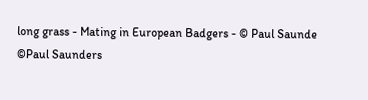long grass - Mating in European Badgers - © Paul Saunde
©Paul Saunders